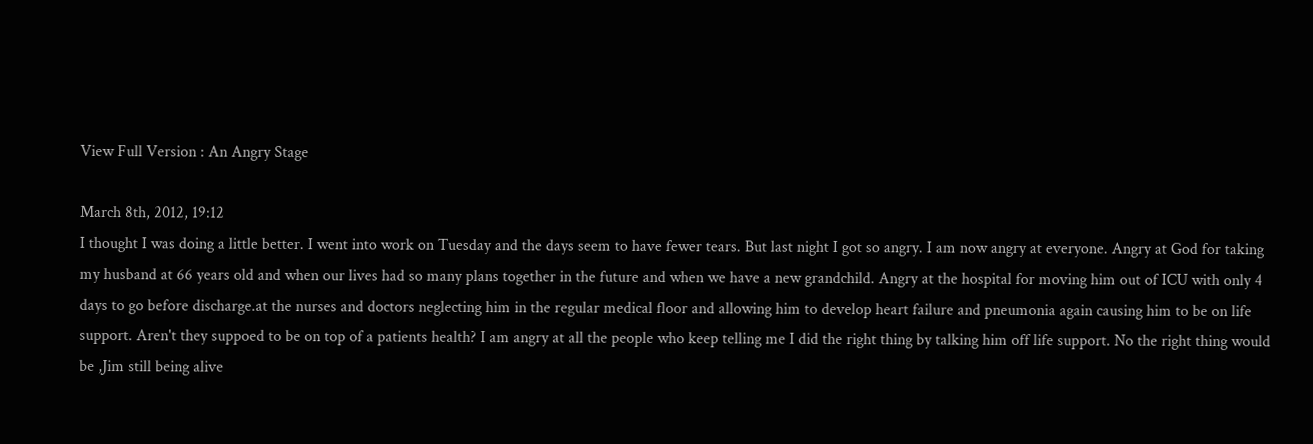View Full Version : An Angry Stage

March 8th, 2012, 19:12
I thought I was doing a little better. I went into work on Tuesday and the days seem to have fewer tears. But last night I got so angry. I am now angry at everyone. Angry at God for taking my husband at 66 years old and when our lives had so many plans together in the future and when we have a new grandchild. Angry at the hospital for moving him out of ICU with only 4 days to go before discharge.at the nurses and doctors neglecting him in the regular medical floor and allowing him to develop heart failure and pneumonia again causing him to be on life support. Aren't they suppoed to be on top of a patients health? I am angry at all the people who keep telling me I did the right thing by talking him off life support. No the right thing would be ,Jim still being alive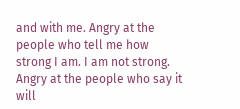and with me. Angry at the people who tell me how strong I am. I am not strong. Angry at the people who say it will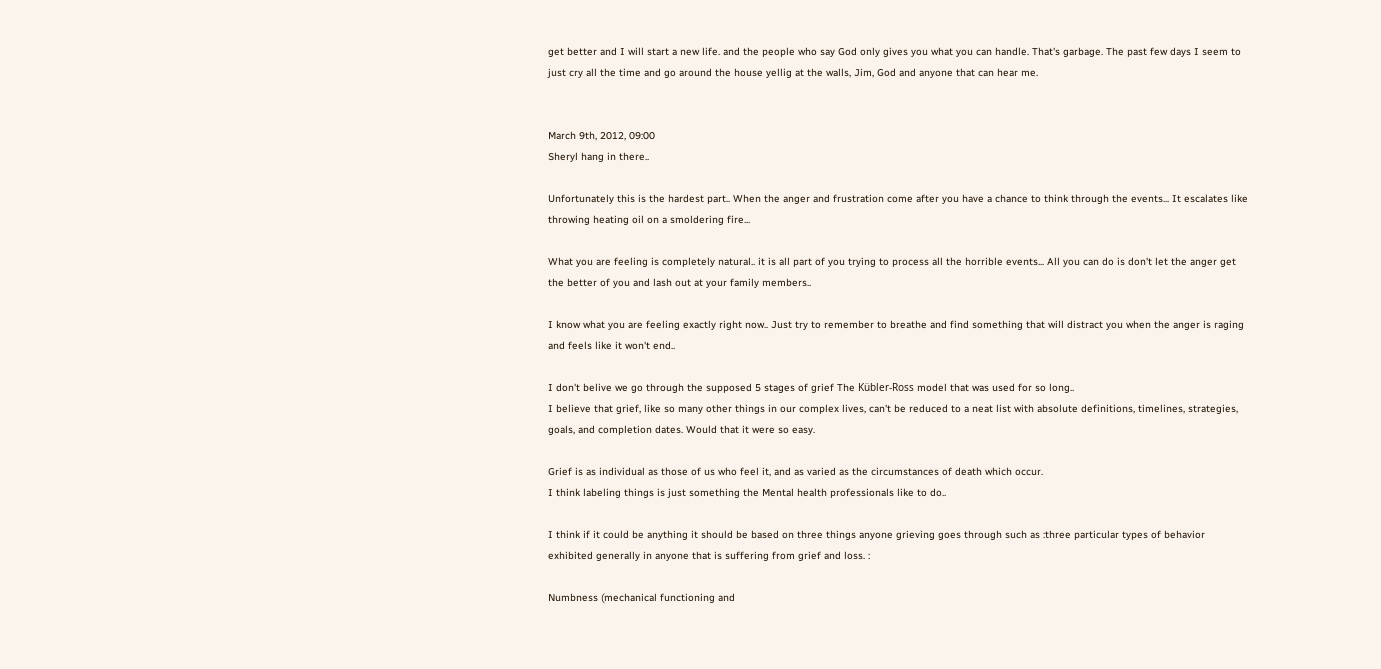get better and I will start a new life. and the people who say God only gives you what you can handle. That's garbage. The past few days I seem to just cry all the time and go around the house yellig at the walls, Jim, God and anyone that can hear me.


March 9th, 2012, 09:00
Sheryl hang in there..

Unfortunately this is the hardest part.. When the anger and frustration come after you have a chance to think through the events... It escalates like throwing heating oil on a smoldering fire...

What you are feeling is completely natural.. it is all part of you trying to process all the horrible events... All you can do is don't let the anger get the better of you and lash out at your family members..

I know what you are feeling exactly right now.. Just try to remember to breathe and find something that will distract you when the anger is raging and feels like it won't end..

I don't belive we go through the supposed 5 stages of grief The Kübler-Ross model that was used for so long..
I believe that grief, like so many other things in our complex lives, can't be reduced to a neat list with absolute definitions, timelines, strategies, goals, and completion dates. Would that it were so easy.

Grief is as individual as those of us who feel it, and as varied as the circumstances of death which occur.
I think labeling things is just something the Mental health professionals like to do..

I think if it could be anything it should be based on three things anyone grieving goes through such as :three particular types of behavior exhibited generally in anyone that is suffering from grief and loss. :

Numbness (mechanical functioning and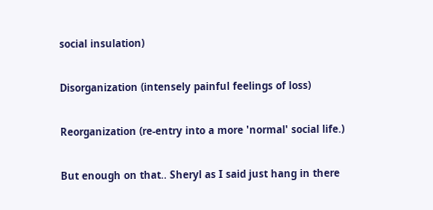social insulation)

Disorganization (intensely painful feelings of loss)

Reorganization (re-entry into a more 'normal' social life.)

But enough on that.. Sheryl as I said just hang in there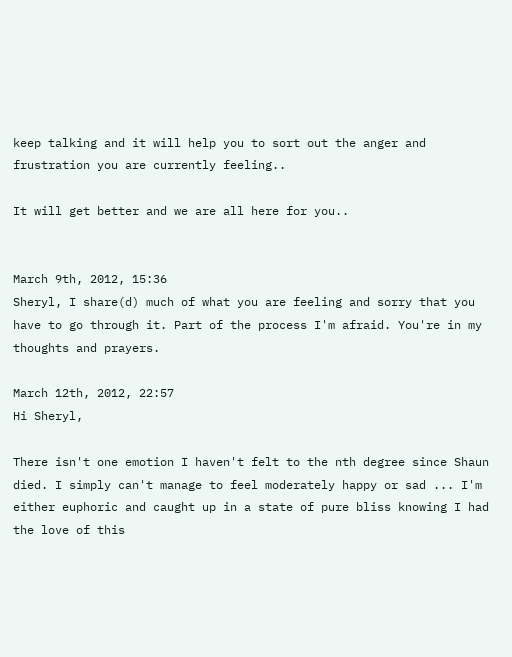keep talking and it will help you to sort out the anger and frustration you are currently feeling..

It will get better and we are all here for you..


March 9th, 2012, 15:36
Sheryl, I share(d) much of what you are feeling and sorry that you have to go through it. Part of the process I'm afraid. You're in my thoughts and prayers.

March 12th, 2012, 22:57
Hi Sheryl,

There isn't one emotion I haven't felt to the nth degree since Shaun died. I simply can't manage to feel moderately happy or sad ... I'm either euphoric and caught up in a state of pure bliss knowing I had the love of this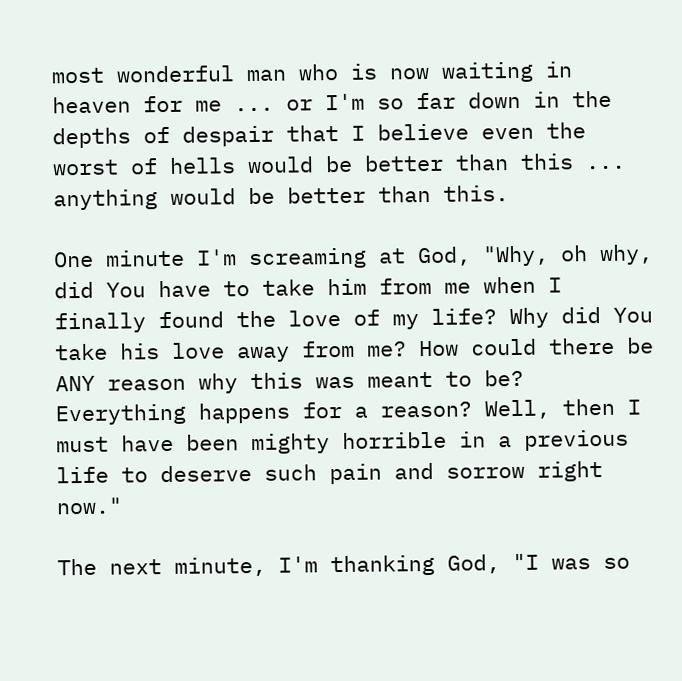most wonderful man who is now waiting in heaven for me ... or I'm so far down in the depths of despair that I believe even the worst of hells would be better than this ... anything would be better than this.

One minute I'm screaming at God, "Why, oh why, did You have to take him from me when I finally found the love of my life? Why did You take his love away from me? How could there be ANY reason why this was meant to be? Everything happens for a reason? Well, then I must have been mighty horrible in a previous life to deserve such pain and sorrow right now."

The next minute, I'm thanking God, "I was so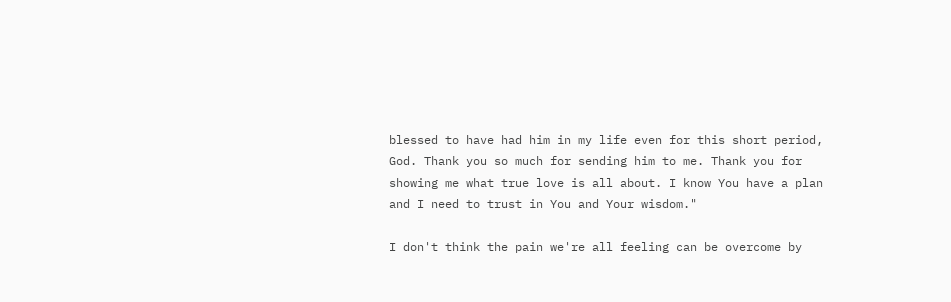blessed to have had him in my life even for this short period, God. Thank you so much for sending him to me. Thank you for showing me what true love is all about. I know You have a plan and I need to trust in You and Your wisdom."

I don't think the pain we're all feeling can be overcome by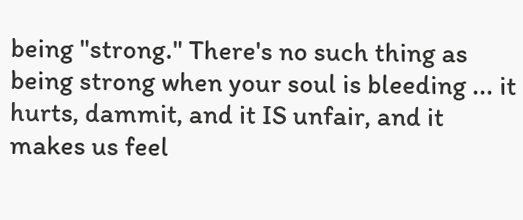being "strong." There's no such thing as being strong when your soul is bleeding ... it hurts, dammit, and it IS unfair, and it makes us feel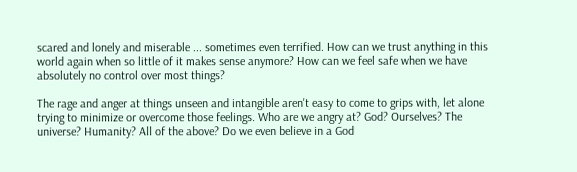scared and lonely and miserable ... sometimes even terrified. How can we trust anything in this world again when so little of it makes sense anymore? How can we feel safe when we have absolutely no control over most things?

The rage and anger at things unseen and intangible aren't easy to come to grips with, let alone trying to minimize or overcome those feelings. Who are we angry at? God? Ourselves? The universe? Humanity? All of the above? Do we even believe in a God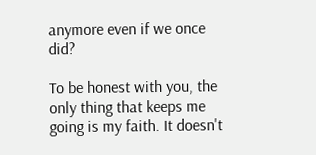anymore even if we once did?

To be honest with you, the only thing that keeps me going is my faith. It doesn't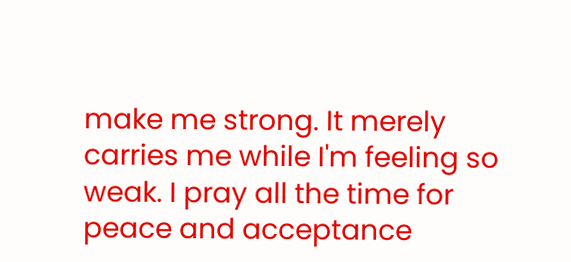make me strong. It merely carries me while I'm feeling so weak. I pray all the time for peace and acceptance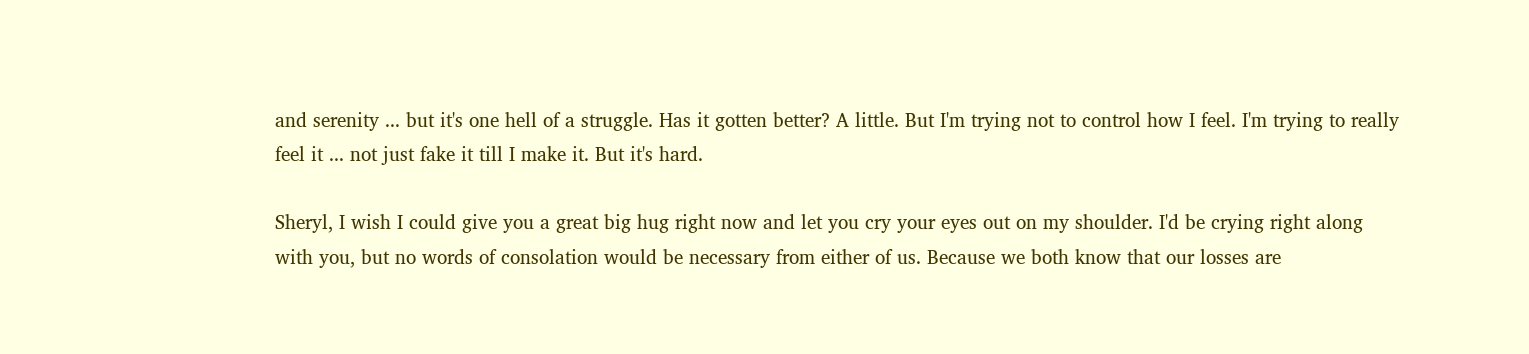and serenity ... but it's one hell of a struggle. Has it gotten better? A little. But I'm trying not to control how I feel. I'm trying to really feel it ... not just fake it till I make it. But it's hard.

Sheryl, I wish I could give you a great big hug right now and let you cry your eyes out on my shoulder. I'd be crying right along with you, but no words of consolation would be necessary from either of us. Because we both know that our losses are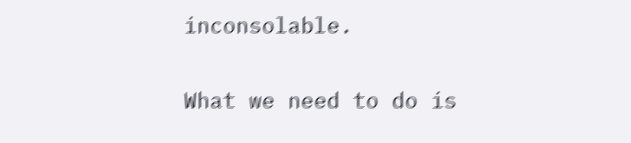inconsolable.

What we need to do is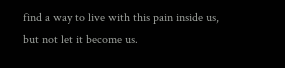find a way to live with this pain inside us, but not let it become us.